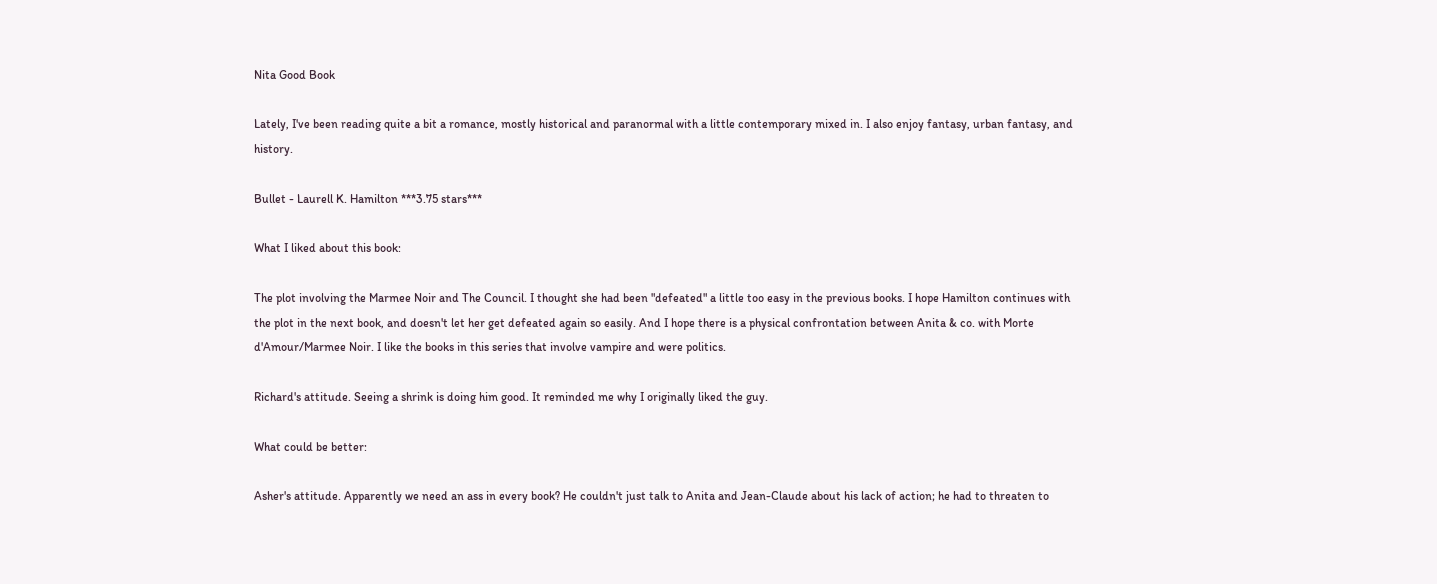Nita Good Book

Lately, I've been reading quite a bit a romance, mostly historical and paranormal with a little contemporary mixed in. I also enjoy fantasy, urban fantasy, and history.

Bullet - Laurell K. Hamilton ***3.75 stars***

What I liked about this book:

The plot involving the Marmee Noir and The Council. I thought she had been "defeated" a little too easy in the previous books. I hope Hamilton continues with the plot in the next book, and doesn't let her get defeated again so easily. And I hope there is a physical confrontation between Anita & co. with Morte d'Amour/Marmee Noir. I like the books in this series that involve vampire and were politics.

Richard's attitude. Seeing a shrink is doing him good. It reminded me why I originally liked the guy.

What could be better:

Asher's attitude. Apparently we need an ass in every book? He couldn't just talk to Anita and Jean-Claude about his lack of action; he had to threaten to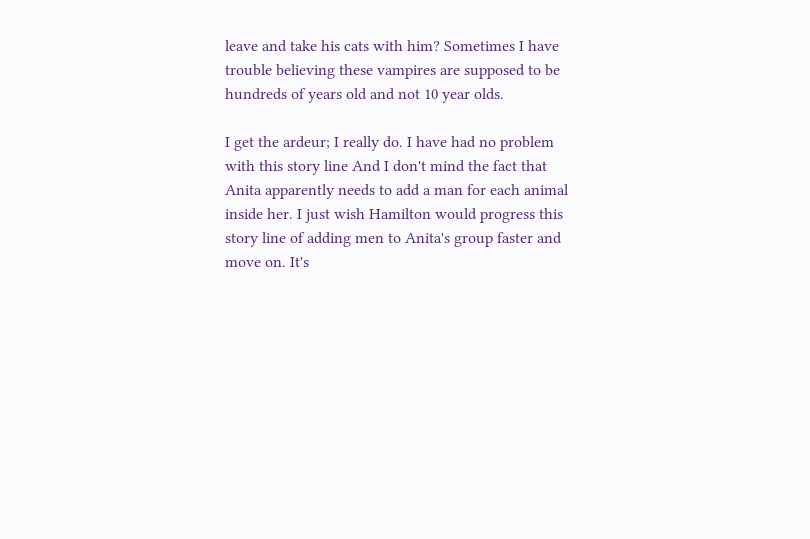leave and take his cats with him? Sometimes I have trouble believing these vampires are supposed to be hundreds of years old and not 10 year olds.

I get the ardeur; I really do. I have had no problem with this story line And I don't mind the fact that Anita apparently needs to add a man for each animal inside her. I just wish Hamilton would progress this story line of adding men to Anita's group faster and move on. It's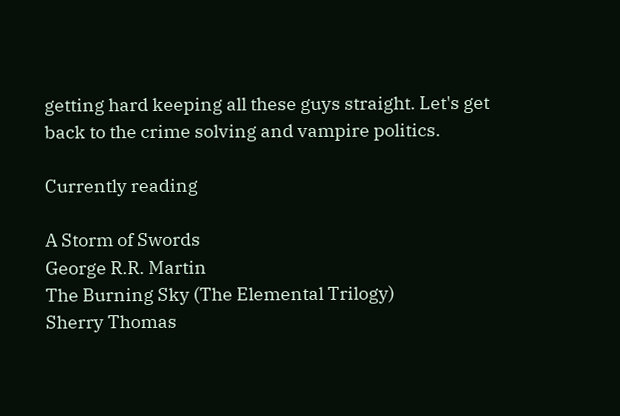getting hard keeping all these guys straight. Let's get back to the crime solving and vampire politics.

Currently reading

A Storm of Swords
George R.R. Martin
The Burning Sky (The Elemental Trilogy)
Sherry Thomas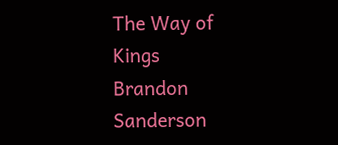The Way of Kings
Brandon Sanderson